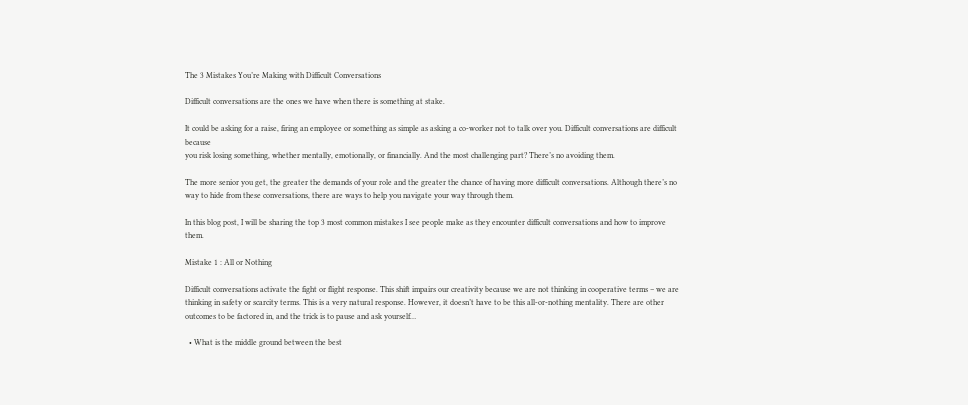The 3 Mistakes You’re Making with Difficult Conversations

Difficult conversations are the ones we have when there is something at stake.

It could be asking for a raise, firing an employee or something as simple as asking a co-worker not to talk over you. Difficult conversations are difficult because
you risk losing something, whether mentally, emotionally, or financially. And the most challenging part? There’s no avoiding them.

The more senior you get, the greater the demands of your role and the greater the chance of having more difficult conversations. Although there’s no way to hide from these conversations, there are ways to help you navigate your way through them.

In this blog post, I will be sharing the top 3 most common mistakes I see people make as they encounter difficult conversations and how to improve them.

Mistake 1 : All or Nothing

Difficult conversations activate the fight or flight response. This shift impairs our creativity because we are not thinking in cooperative terms – we are thinking in safety or scarcity terms. This is a very natural response. However, it doesn’t have to be this all-or-nothing mentality. There are other outcomes to be factored in, and the trick is to pause and ask yourself…

  • What is the middle ground between the best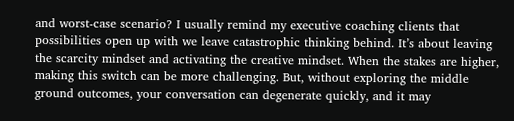and worst-case scenario? I usually remind my executive coaching clients that possibilities open up with we leave catastrophic thinking behind. It’s about leaving the scarcity mindset and activating the creative mindset. When the stakes are higher, making this switch can be more challenging. But, without exploring the middle ground outcomes, your conversation can degenerate quickly, and it may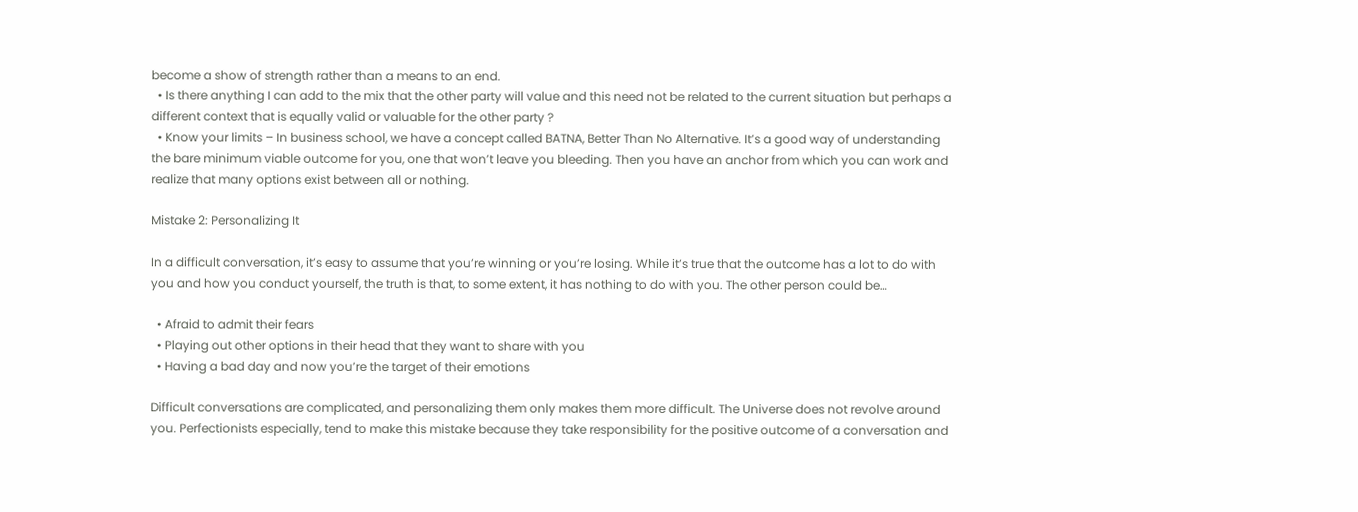become a show of strength rather than a means to an end.
  • Is there anything I can add to the mix that the other party will value and this need not be related to the current situation but perhaps a different context that is equally valid or valuable for the other party ?
  • Know your limits – In business school, we have a concept called BATNA, Better Than No Alternative. It’s a good way of understanding the bare minimum viable outcome for you, one that won’t leave you bleeding. Then you have an anchor from which you can work and realize that many options exist between all or nothing.

Mistake 2: Personalizing It

In a difficult conversation, it’s easy to assume that you’re winning or you’re losing. While it’s true that the outcome has a lot to do with you and how you conduct yourself, the truth is that, to some extent, it has nothing to do with you. The other person could be…

  • Afraid to admit their fears
  • Playing out other options in their head that they want to share with you
  • Having a bad day and now you’re the target of their emotions

Difficult conversations are complicated, and personalizing them only makes them more difficult. The Universe does not revolve around you. Perfectionists especially, tend to make this mistake because they take responsibility for the positive outcome of a conversation and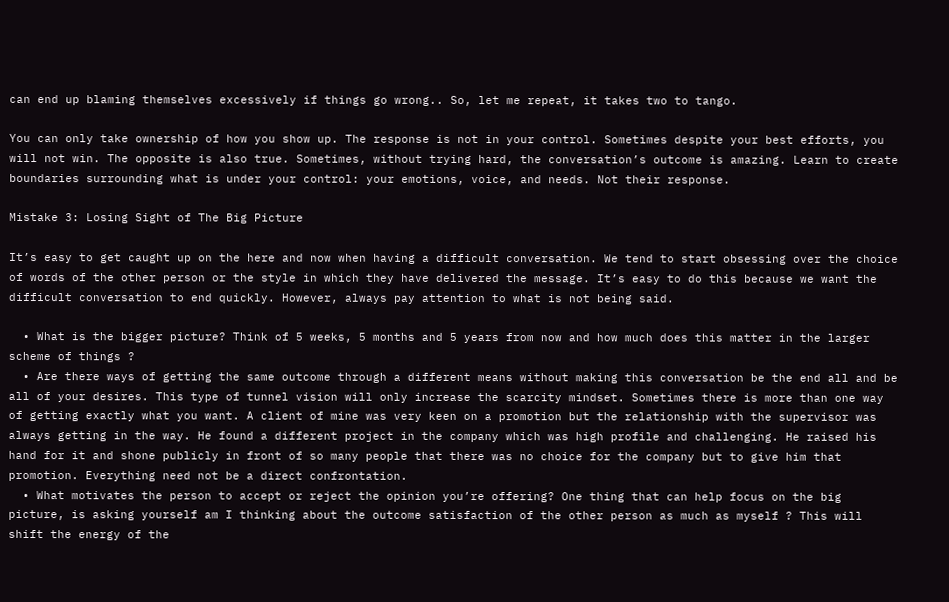can end up blaming themselves excessively if things go wrong.. So, let me repeat, it takes two to tango.

You can only take ownership of how you show up. The response is not in your control. Sometimes despite your best efforts, you will not win. The opposite is also true. Sometimes, without trying hard, the conversation’s outcome is amazing. Learn to create boundaries surrounding what is under your control: your emotions, voice, and needs. Not their response.

Mistake 3: Losing Sight of The Big Picture

It’s easy to get caught up on the here and now when having a difficult conversation. We tend to start obsessing over the choice of words of the other person or the style in which they have delivered the message. It’s easy to do this because we want the difficult conversation to end quickly. However, always pay attention to what is not being said.

  • What is the bigger picture? Think of 5 weeks, 5 months and 5 years from now and how much does this matter in the larger scheme of things ?
  • Are there ways of getting the same outcome through a different means without making this conversation be the end all and be all of your desires. This type of tunnel vision will only increase the scarcity mindset. Sometimes there is more than one way of getting exactly what you want. A client of mine was very keen on a promotion but the relationship with the supervisor was always getting in the way. He found a different project in the company which was high profile and challenging. He raised his hand for it and shone publicly in front of so many people that there was no choice for the company but to give him that promotion. Everything need not be a direct confrontation.
  • What motivates the person to accept or reject the opinion you’re offering? One thing that can help focus on the big picture, is asking yourself am I thinking about the outcome satisfaction of the other person as much as myself ? This will shift the energy of the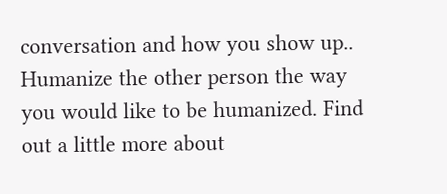conversation and how you show up.. Humanize the other person the way you would like to be humanized. Find out a little more about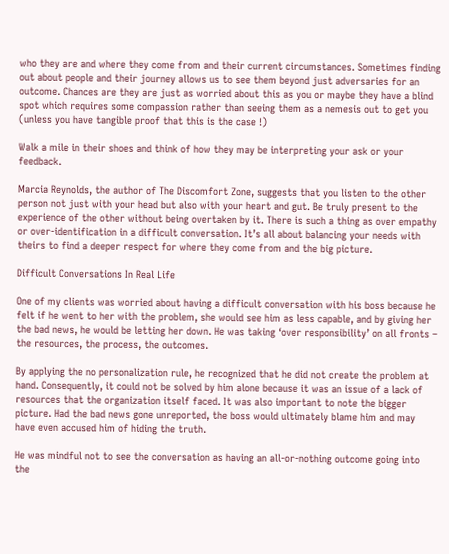who they are and where they come from and their current circumstances. Sometimes finding out about people and their journey allows us to see them beyond just adversaries for an outcome. Chances are they are just as worried about this as you or maybe they have a blind spot which requires some compassion rather than seeing them as a nemesis out to get you (unless you have tangible proof that this is the case !)

Walk a mile in their shoes and think of how they may be interpreting your ask or your feedback.

Marcia Reynolds, the author of The Discomfort Zone, suggests that you listen to the other person not just with your head but also with your heart and gut. Be truly present to the experience of the other without being overtaken by it. There is such a thing as over empathy or over-identification in a difficult conversation. It’s all about balancing your needs with theirs to find a deeper respect for where they come from and the big picture.

Difficult Conversations In Real Life

One of my clients was worried about having a difficult conversation with his boss because he felt if he went to her with the problem, she would see him as less capable, and by giving her the bad news, he would be letting her down. He was taking ‘over responsibility’ on all fronts – the resources, the process, the outcomes.

By applying the no personalization rule, he recognized that he did not create the problem at hand. Consequently, it could not be solved by him alone because it was an issue of a lack of resources that the organization itself faced. It was also important to note the bigger picture. Had the bad news gone unreported, the boss would ultimately blame him and may have even accused him of hiding the truth.

He was mindful not to see the conversation as having an all-or-nothing outcome going into the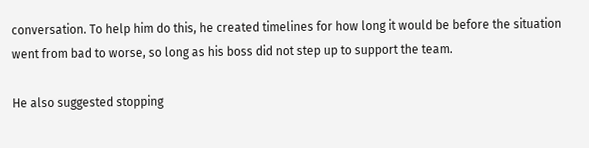conversation. To help him do this, he created timelines for how long it would be before the situation went from bad to worse, so long as his boss did not step up to support the team.

He also suggested stopping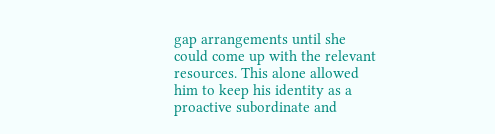gap arrangements until she could come up with the relevant resources. This alone allowed him to keep his identity as a proactive subordinate and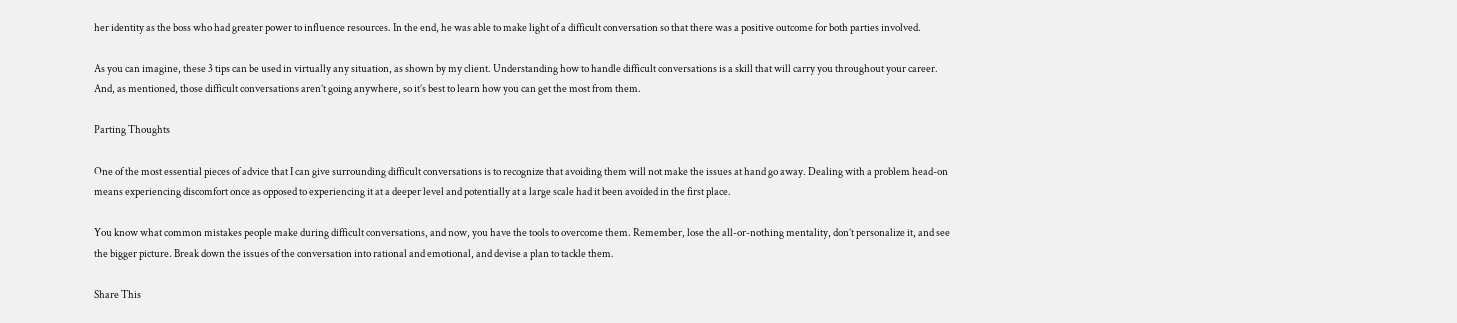her identity as the boss who had greater power to influence resources. In the end, he was able to make light of a difficult conversation so that there was a positive outcome for both parties involved.

As you can imagine, these 3 tips can be used in virtually any situation, as shown by my client. Understanding how to handle difficult conversations is a skill that will carry you throughout your career. And, as mentioned, those difficult conversations aren’t going anywhere, so it’s best to learn how you can get the most from them.

Parting Thoughts

One of the most essential pieces of advice that I can give surrounding difficult conversations is to recognize that avoiding them will not make the issues at hand go away. Dealing with a problem head-on means experiencing discomfort once as opposed to experiencing it at a deeper level and potentially at a large scale had it been avoided in the first place.

You know what common mistakes people make during difficult conversations, and now, you have the tools to overcome them. Remember, lose the all-or-nothing mentality, don’t personalize it, and see the bigger picture. Break down the issues of the conversation into rational and emotional, and devise a plan to tackle them.

Share This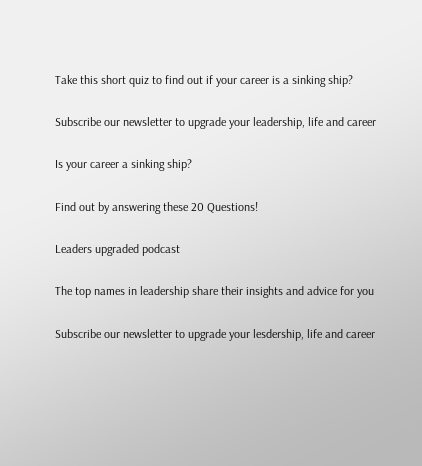Take this short quiz to find out if your career is a sinking ship?

Subscribe our newsletter to upgrade your leadership, life and career

Is your career a sinking ship?

Find out by answering these 20 Questions!

Leaders upgraded podcast

The top names in leadership share their insights and advice for you

Subscribe our newsletter to upgrade your lesdership, life and career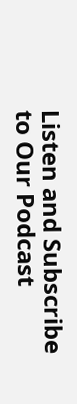Listen and Subscribe
to Our Podcast